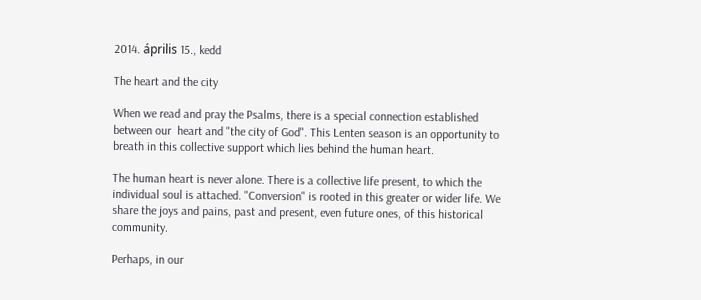2014. április 15., kedd

The heart and the city

When we read and pray the Psalms, there is a special connection established between our  heart and "the city of God". This Lenten season is an opportunity to breath in this collective support which lies behind the human heart.

The human heart is never alone. There is a collective life present, to which the individual soul is attached. "Conversion" is rooted in this greater or wider life. We share the joys and pains, past and present, even future ones, of this historical community.

Perhaps, in our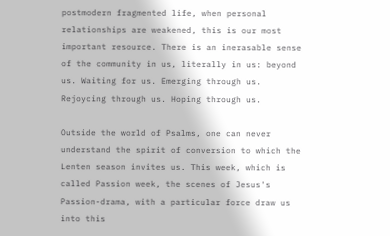postmodern fragmented life, when personal relationships are weakened, this is our most important resource. There is an inerasable sense of the community in us, literally in us: beyond us. Waiting for us. Emerging through us. Rejoycing through us. Hoping through us.

Outside the world of Psalms, one can never understand the spirit of conversion to which the Lenten season invites us. This week, which is called Passion week, the scenes of Jesus's Passion-drama, with a particular force draw us into this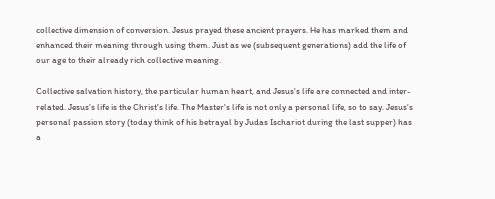collective dimension of conversion. Jesus prayed these ancient prayers. He has marked them and enhanced their meaning through using them. Just as we (subsequent generations) add the life of our age to their already rich collective meaning.

Collective salvation history, the particular human heart, and Jesus's life are connected and inter-related. Jesus's life is the Christ's life. The Master's life is not only a personal life, so to say. Jesus's personal passion story (today think of his betrayal by Judas Ischariot during the last supper) has a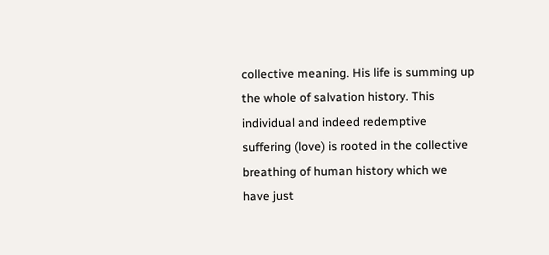collective meaning. His life is summing up the whole of salvation history. This individual and indeed redemptive suffering (love) is rooted in the collective breathing of human history which we have just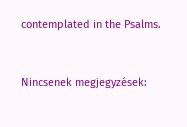contemplated in the Psalms.


Nincsenek megjegyzések: